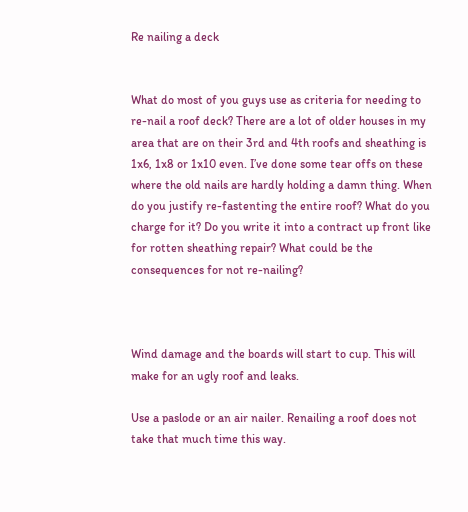Re nailing a deck


What do most of you guys use as criteria for needing to re-nail a roof deck? There are a lot of older houses in my area that are on their 3rd and 4th roofs and sheathing is 1x6, 1x8 or 1x10 even. I’ve done some tear offs on these where the old nails are hardly holding a damn thing. When do you justify re-fastenting the entire roof? What do you charge for it? Do you write it into a contract up front like for rotten sheathing repair? What could be the consequences for not re-nailing?



Wind damage and the boards will start to cup. This will make for an ugly roof and leaks.

Use a paslode or an air nailer. Renailing a roof does not take that much time this way.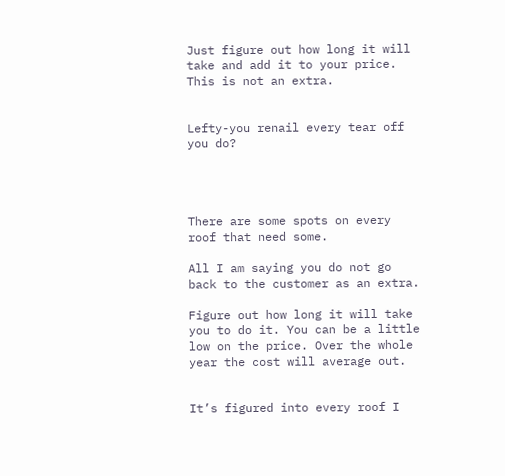Just figure out how long it will take and add it to your price. This is not an extra.


Lefty-you renail every tear off you do?




There are some spots on every roof that need some.

All I am saying you do not go back to the customer as an extra.

Figure out how long it will take you to do it. You can be a little low on the price. Over the whole year the cost will average out.


It’s figured into every roof I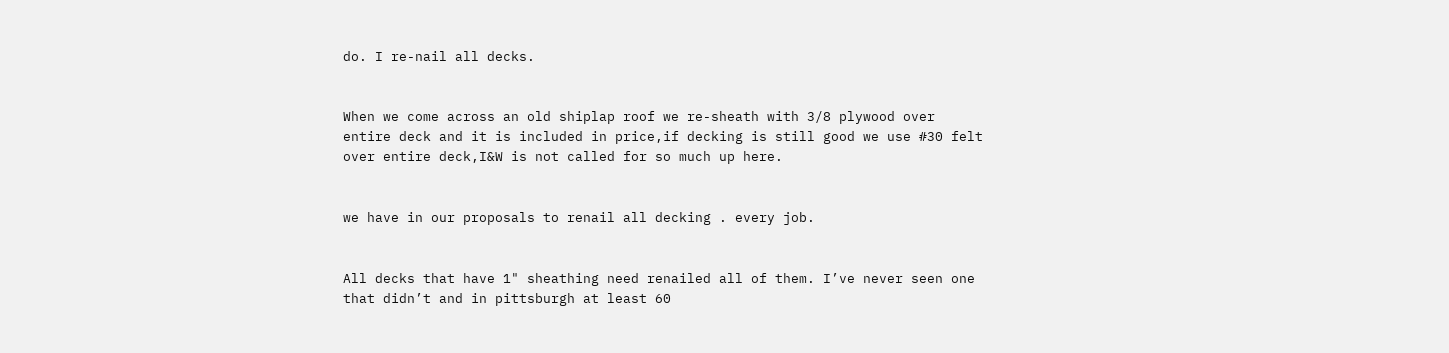do. I re-nail all decks.


When we come across an old shiplap roof we re-sheath with 3/8 plywood over entire deck and it is included in price,if decking is still good we use #30 felt over entire deck,I&W is not called for so much up here.


we have in our proposals to renail all decking . every job.


All decks that have 1" sheathing need renailed all of them. I’ve never seen one that didn’t and in pittsburgh at least 60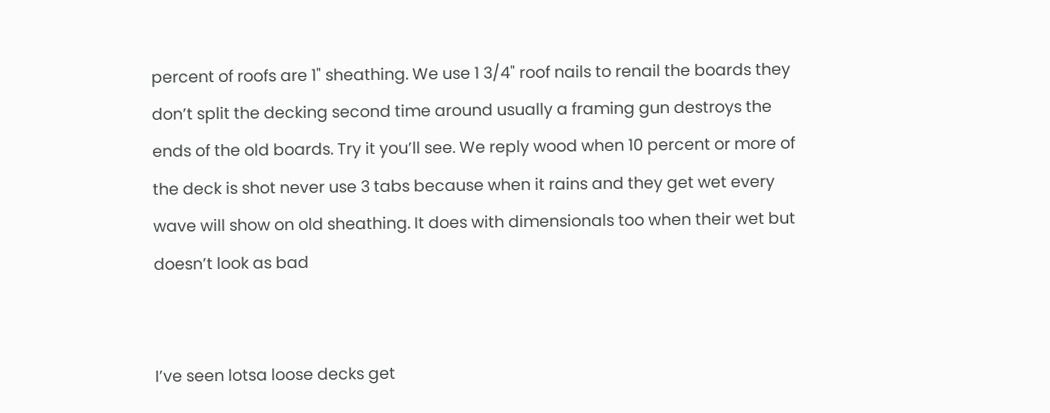percent of roofs are 1" sheathing. We use 1 3/4" roof nails to renail the boards they don’t split the decking second time around usually a framing gun destroys the ends of the old boards. Try it you’ll see. We reply wood when 10 percent or more of the deck is shot never use 3 tabs because when it rains and they get wet every wave will show on old sheathing. It does with dimensionals too when their wet but doesn’t look as bad


I’ve seen lotsa loose decks get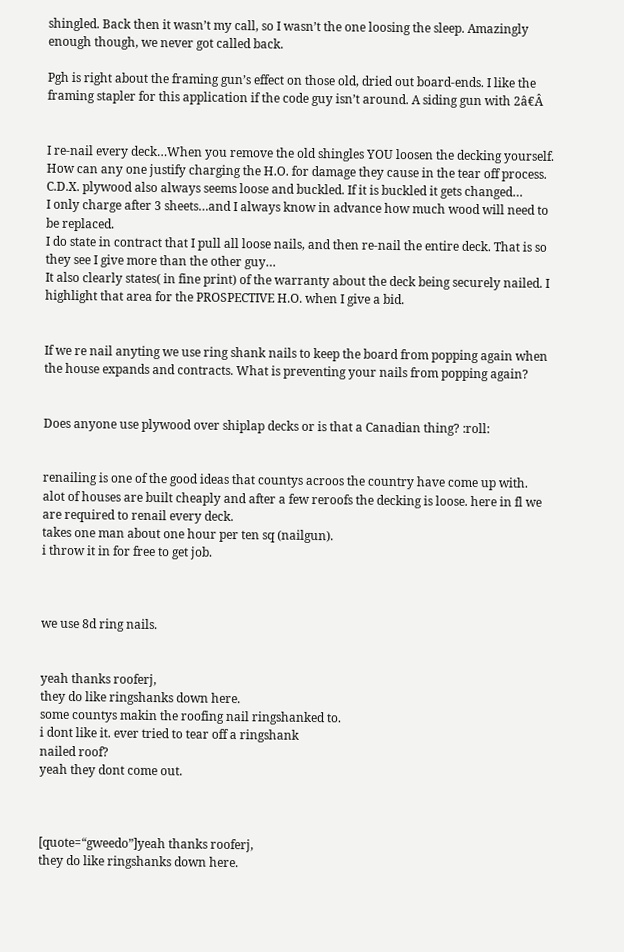shingled. Back then it wasn’t my call, so I wasn’t the one loosing the sleep. Amazingly enough though, we never got called back.

Pgh is right about the framing gun’s effect on those old, dried out board-ends. I like the framing stapler for this application if the code guy isn’t around. A siding gun with 2â€Â


I re-nail every deck…When you remove the old shingles YOU loosen the decking yourself. How can any one justify charging the H.O. for damage they cause in the tear off process. C.D.X. plywood also always seems loose and buckled. If it is buckled it gets changed…
I only charge after 3 sheets…and I always know in advance how much wood will need to be replaced.
I do state in contract that I pull all loose nails, and then re-nail the entire deck. That is so they see I give more than the other guy…
It also clearly states( in fine print) of the warranty about the deck being securely nailed. I highlight that area for the PROSPECTIVE H.O. when I give a bid.


If we re nail anyting we use ring shank nails to keep the board from popping again when the house expands and contracts. What is preventing your nails from popping again?


Does anyone use plywood over shiplap decks or is that a Canadian thing? :roll:


renailing is one of the good ideas that countys acroos the country have come up with.
alot of houses are built cheaply and after a few reroofs the decking is loose. here in fl we are required to renail every deck.
takes one man about one hour per ten sq (nailgun).
i throw it in for free to get job.



we use 8d ring nails.


yeah thanks rooferj,
they do like ringshanks down here.
some countys makin the roofing nail ringshanked to.
i dont like it. ever tried to tear off a ringshank
nailed roof?
yeah they dont come out.



[quote=“gweedo”]yeah thanks rooferj,
they do like ringshanks down here.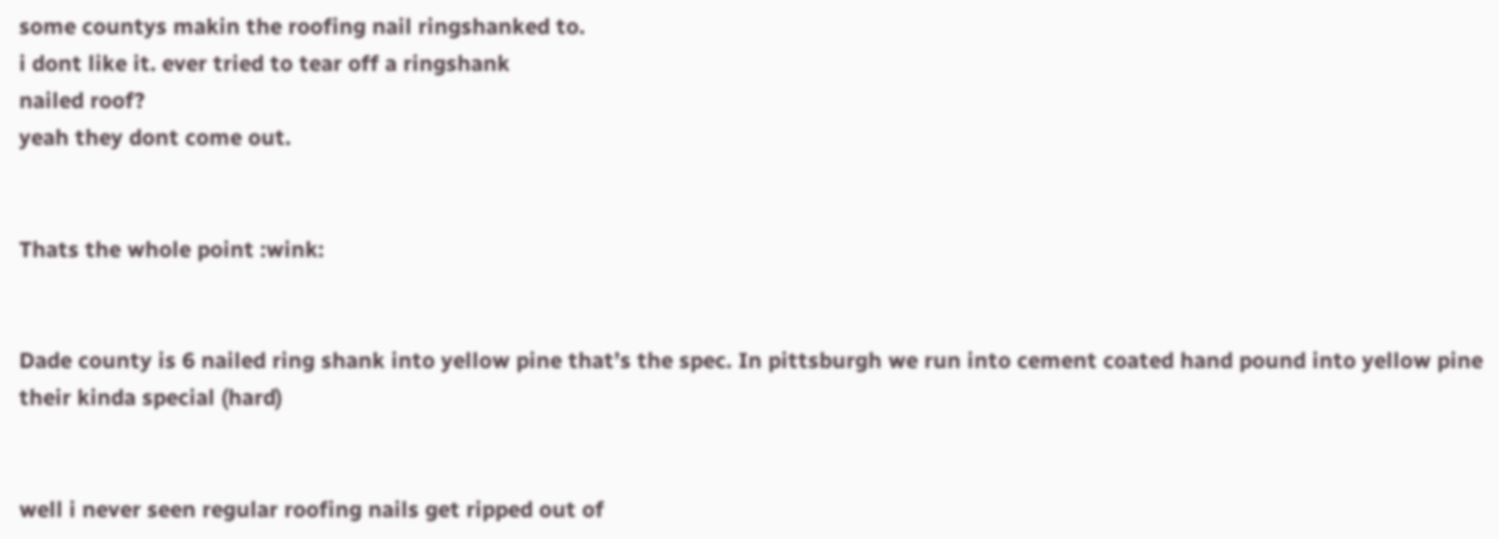some countys makin the roofing nail ringshanked to.
i dont like it. ever tried to tear off a ringshank
nailed roof?
yeah they dont come out.


Thats the whole point :wink:


Dade county is 6 nailed ring shank into yellow pine that’s the spec. In pittsburgh we run into cement coated hand pound into yellow pine their kinda special (hard)


well i never seen regular roofing nails get ripped out of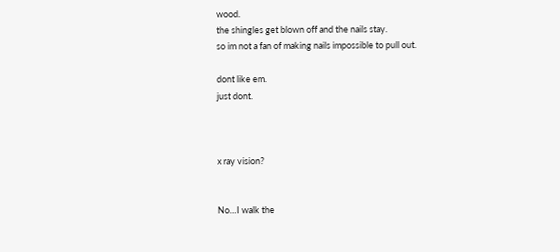wood.
the shingles get blown off and the nails stay.
so im not a fan of making nails impossible to pull out.

dont like em.
just dont.



x ray vision?


No…I walk the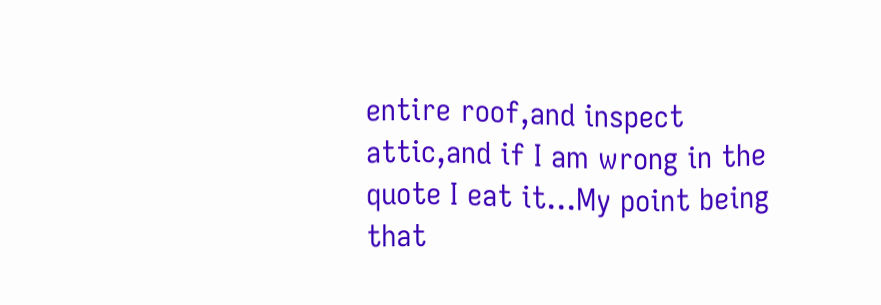entire roof,and inspect attic,and if I am wrong in the quote I eat it…My point being that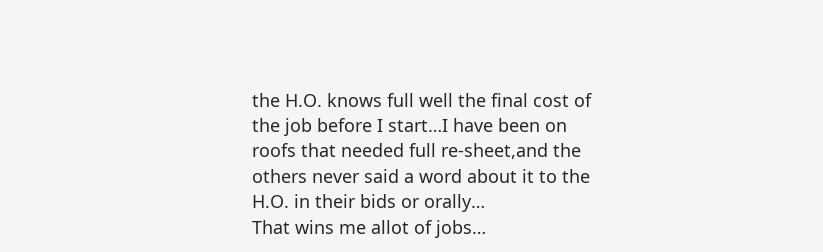the H.O. knows full well the final cost of the job before I start…I have been on roofs that needed full re-sheet,and the others never said a word about it to the H.O. in their bids or orally…
That wins me allot of jobs…